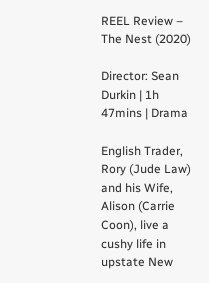REEL Review – The Nest (2020)

Director: Sean Durkin | 1h 47mins | Drama

English Trader, Rory (Jude Law) and his Wife, Alison (Carrie Coon), live a cushy life in upstate New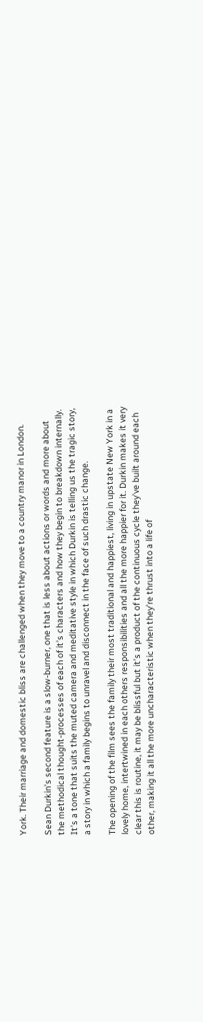York. Their marriage and domestic bliss are challenged when they move to a country manor in London.

Sean Durkin’s second feature is a slow-burner, one that is less about actions or words and more about the methodical thought-processes of each of it’s characters and how they begin to breakdown internally. It’s a tone that suits the muted camera and meditative style in which Durkin is telling us the tragic story, a story in which a family begins to unravel and disconnect in the face of such drastic change.

The opening of the film sees the family their most traditional and happiest, living in upstate New York in a lovely home, intertwined in each others responsibilities and all the more happier for it. Durkin makes it very clear this is routine, it may be blissful but it’s a product of the continuous cycle they’ve built around each other, making it all the more uncharacteristic when they’re thrust into a life of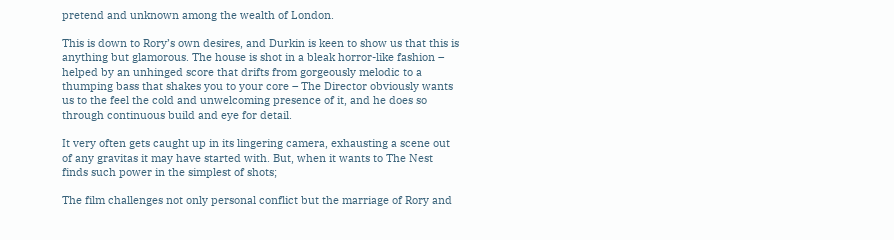pretend and unknown among the wealth of London.

This is down to Rory’s own desires, and Durkin is keen to show us that this is anything but glamorous. The house is shot in a bleak horror-like fashion – helped by an unhinged score that drifts from gorgeously melodic to a thumping bass that shakes you to your core – The Director obviously wants us to the feel the cold and unwelcoming presence of it, and he does so through continuous build and eye for detail.

It very often gets caught up in its lingering camera, exhausting a scene out of any gravitas it may have started with. But, when it wants to The Nest finds such power in the simplest of shots;

The film challenges not only personal conflict but the marriage of Rory and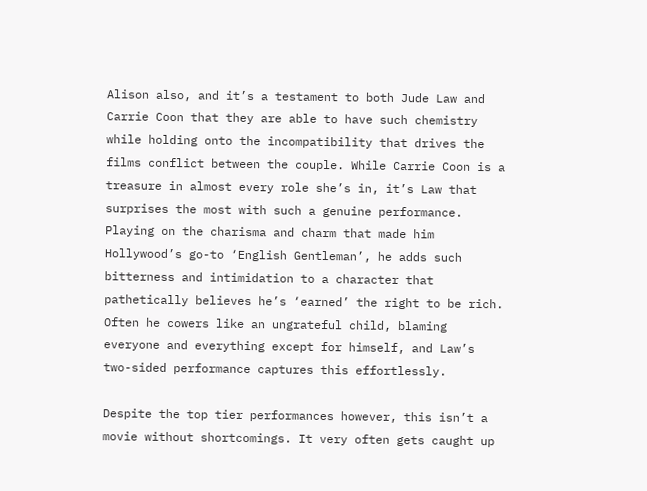Alison also, and it’s a testament to both Jude Law and Carrie Coon that they are able to have such chemistry while holding onto the incompatibility that drives the films conflict between the couple. While Carrie Coon is a treasure in almost every role she’s in, it’s Law that surprises the most with such a genuine performance. Playing on the charisma and charm that made him Hollywood’s go-to ‘English Gentleman’, he adds such bitterness and intimidation to a character that pathetically believes he’s ‘earned’ the right to be rich. Often he cowers like an ungrateful child, blaming everyone and everything except for himself, and Law’s two-sided performance captures this effortlessly.

Despite the top tier performances however, this isn’t a movie without shortcomings. It very often gets caught up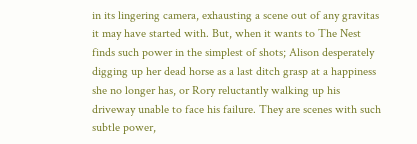in its lingering camera, exhausting a scene out of any gravitas it may have started with. But, when it wants to The Nest finds such power in the simplest of shots; Alison desperately digging up her dead horse as a last ditch grasp at a happiness she no longer has, or Rory reluctantly walking up his driveway unable to face his failure. They are scenes with such subtle power,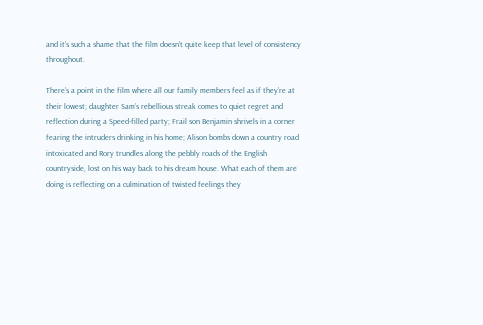and it’s such a shame that the film doesn’t quite keep that level of consistency throughout.

There’s a point in the film where all our family members feel as if they’re at their lowest; daughter Sam’s rebellious streak comes to quiet regret and reflection during a Speed-filled party; Frail son Benjamin shrivels in a corner fearing the intruders drinking in his home; Alison bombs down a country road intoxicated and Rory trundles along the pebbly roads of the English countryside, lost on his way back to his dream house. What each of them are doing is reflecting on a culmination of twisted feelings they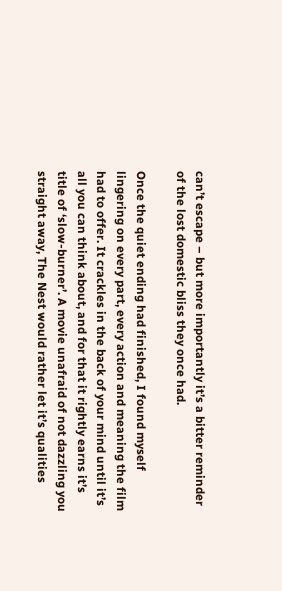can’t escape – but more importantly it’s a bitter reminder of the lost domestic bliss they once had.

Once the quiet ending had finished, I found myself lingering on every part, every action and meaning the film had to offer. It crackles in the back of your mind until it’s all you can think about, and for that it rightly earns it’s title of ‘slow-burner’. A movie unafraid of not dazzling you straight away, The Nest would rather let it’s qualities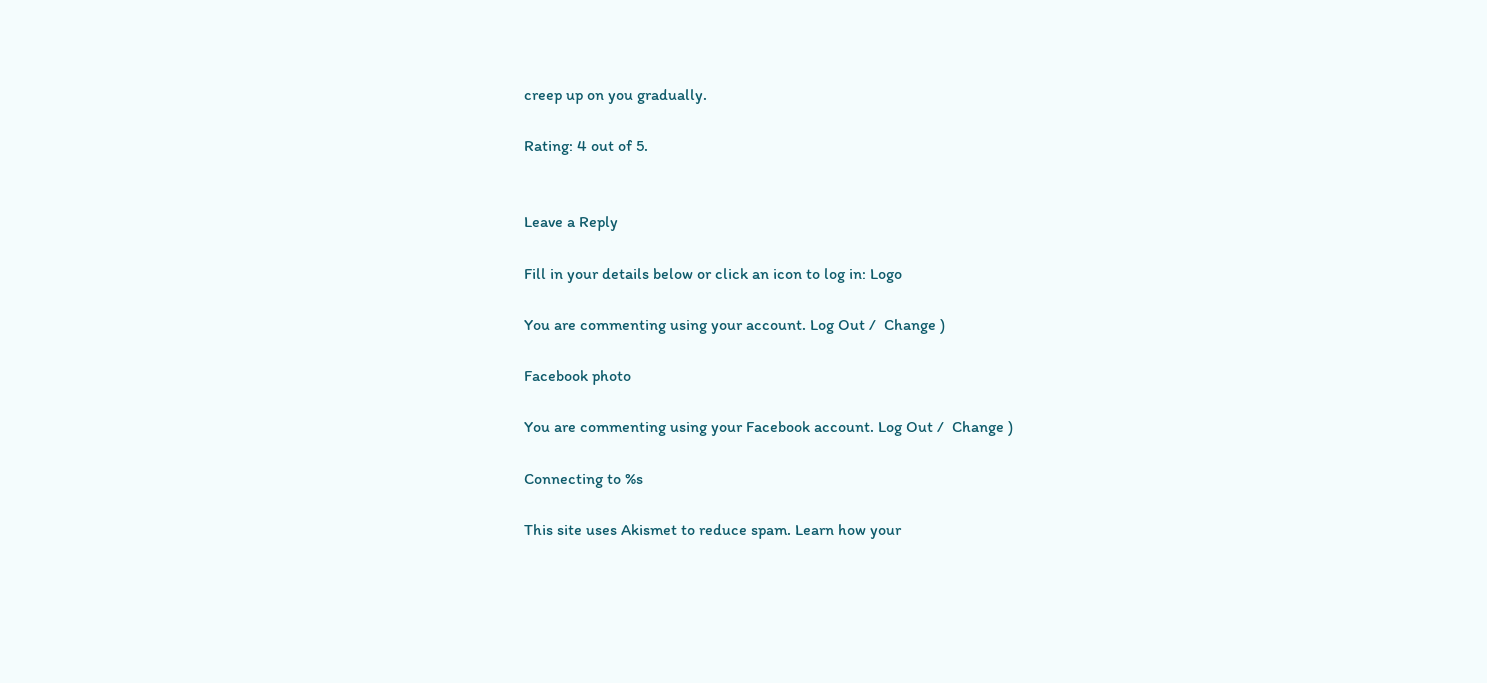creep up on you gradually.

Rating: 4 out of 5.


Leave a Reply

Fill in your details below or click an icon to log in: Logo

You are commenting using your account. Log Out /  Change )

Facebook photo

You are commenting using your Facebook account. Log Out /  Change )

Connecting to %s

This site uses Akismet to reduce spam. Learn how your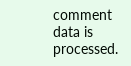comment data is processed.